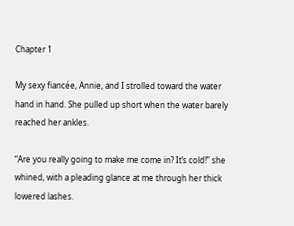Chapter 1

My sexy fiancée, Annie, and I strolled toward the water hand in hand. She pulled up short when the water barely reached her ankles.

“Are you really going to make me come in? It’s cold!” she whined, with a pleading glance at me through her thick lowered lashes.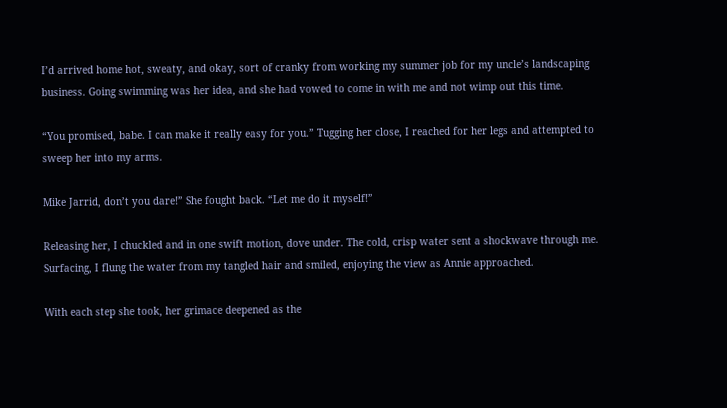I’d arrived home hot, sweaty, and okay, sort of cranky from working my summer job for my uncle’s landscaping business. Going swimming was her idea, and she had vowed to come in with me and not wimp out this time.

“You promised, babe. I can make it really easy for you.” Tugging her close, I reached for her legs and attempted to sweep her into my arms.

Mike Jarrid, don’t you dare!” She fought back. “Let me do it myself!”

Releasing her, I chuckled and in one swift motion, dove under. The cold, crisp water sent a shockwave through me. Surfacing, I flung the water from my tangled hair and smiled, enjoying the view as Annie approached.

With each step she took, her grimace deepened as the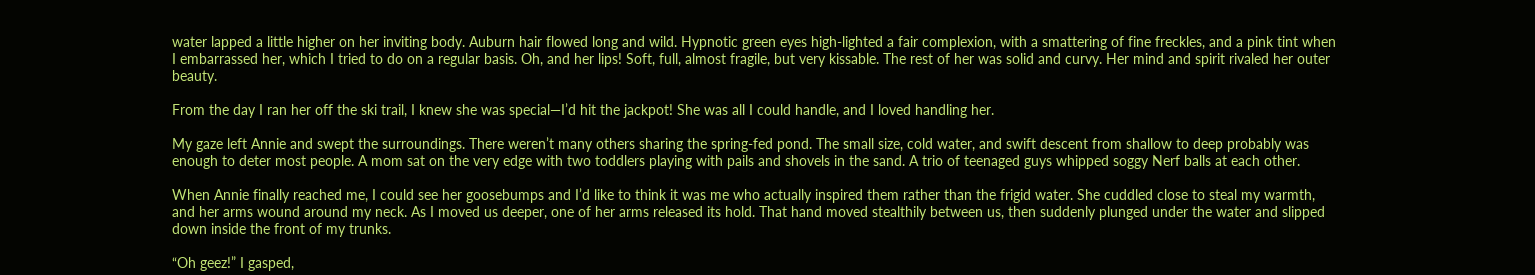water lapped a little higher on her inviting body. Auburn hair flowed long and wild. Hypnotic green eyes high-lighted a fair complexion, with a smattering of fine freckles, and a pink tint when I embarrassed her, which I tried to do on a regular basis. Oh, and her lips! Soft, full, almost fragile, but very kissable. The rest of her was solid and curvy. Her mind and spirit rivaled her outer beauty.

From the day I ran her off the ski trail, I knew she was special—I’d hit the jackpot! She was all I could handle, and I loved handling her.

My gaze left Annie and swept the surroundings. There weren’t many others sharing the spring-fed pond. The small size, cold water, and swift descent from shallow to deep probably was enough to deter most people. A mom sat on the very edge with two toddlers playing with pails and shovels in the sand. A trio of teenaged guys whipped soggy Nerf balls at each other.

When Annie finally reached me, I could see her goosebumps and I’d like to think it was me who actually inspired them rather than the frigid water. She cuddled close to steal my warmth, and her arms wound around my neck. As I moved us deeper, one of her arms released its hold. That hand moved stealthily between us, then suddenly plunged under the water and slipped down inside the front of my trunks.

“Oh geez!” I gasped,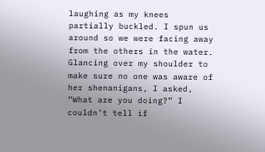laughing as my knees partially buckled. I spun us around so we were facing away from the others in the water. Glancing over my shoulder to make sure no one was aware of her shenanigans, I asked, “What are you doing?” I couldn’t tell if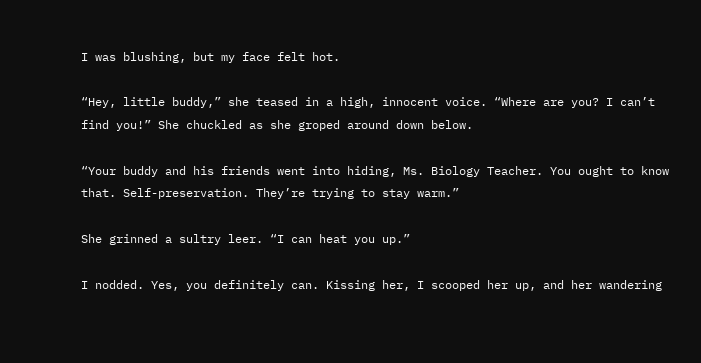I was blushing, but my face felt hot.

“Hey, little buddy,” she teased in a high, innocent voice. “Where are you? I can’t find you!” She chuckled as she groped around down below.

“Your buddy and his friends went into hiding, Ms. Biology Teacher. You ought to know that. Self-preservation. They’re trying to stay warm.”

She grinned a sultry leer. “I can heat you up.”

I nodded. Yes, you definitely can. Kissing her, I scooped her up, and her wandering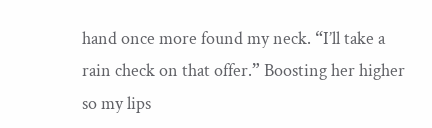hand once more found my neck. “I’ll take a rain check on that offer.” Boosting her higher so my lips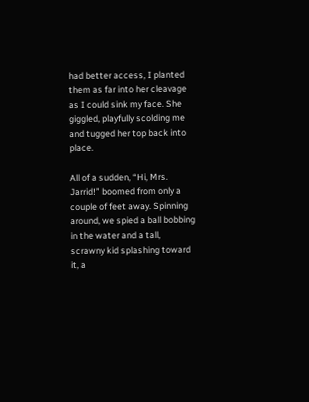had better access, I planted them as far into her cleavage as I could sink my face. She giggled, playfully scolding me and tugged her top back into place.

All of a sudden, “Hi, Mrs. Jarrid!” boomed from only a couple of feet away. Spinning around, we spied a ball bobbing in the water and a tall, scrawny kid splashing toward it, a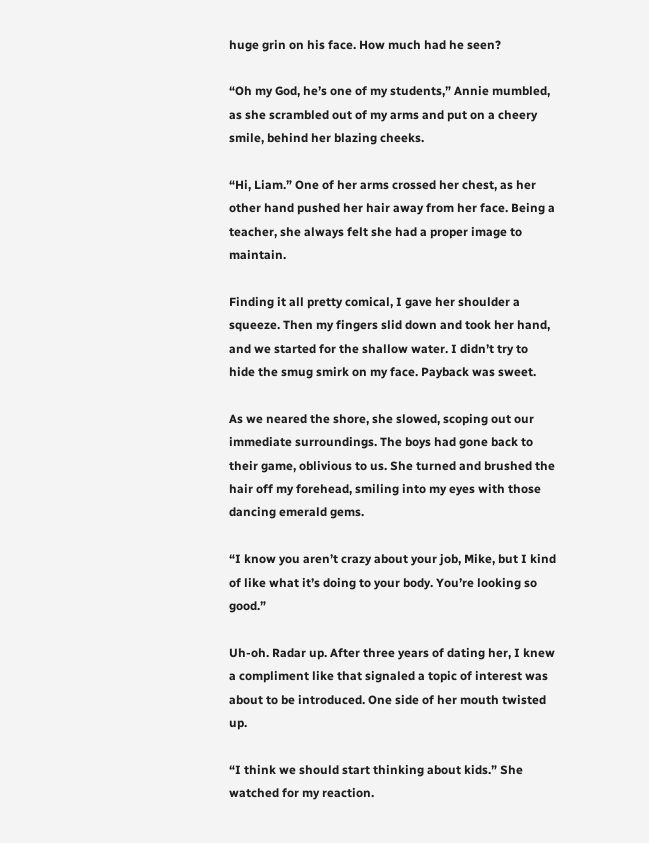huge grin on his face. How much had he seen?

“Oh my God, he’s one of my students,” Annie mumbled, as she scrambled out of my arms and put on a cheery smile, behind her blazing cheeks.

“Hi, Liam.” One of her arms crossed her chest, as her other hand pushed her hair away from her face. Being a teacher, she always felt she had a proper image to maintain.

Finding it all pretty comical, I gave her shoulder a squeeze. Then my fingers slid down and took her hand, and we started for the shallow water. I didn’t try to hide the smug smirk on my face. Payback was sweet.

As we neared the shore, she slowed, scoping out our immediate surroundings. The boys had gone back to their game, oblivious to us. She turned and brushed the hair off my forehead, smiling into my eyes with those dancing emerald gems.

“I know you aren’t crazy about your job, Mike, but I kind of like what it’s doing to your body. You’re looking so good.”

Uh-oh. Radar up. After three years of dating her, I knew a compliment like that signaled a topic of interest was about to be introduced. One side of her mouth twisted up.

“I think we should start thinking about kids.” She watched for my reaction.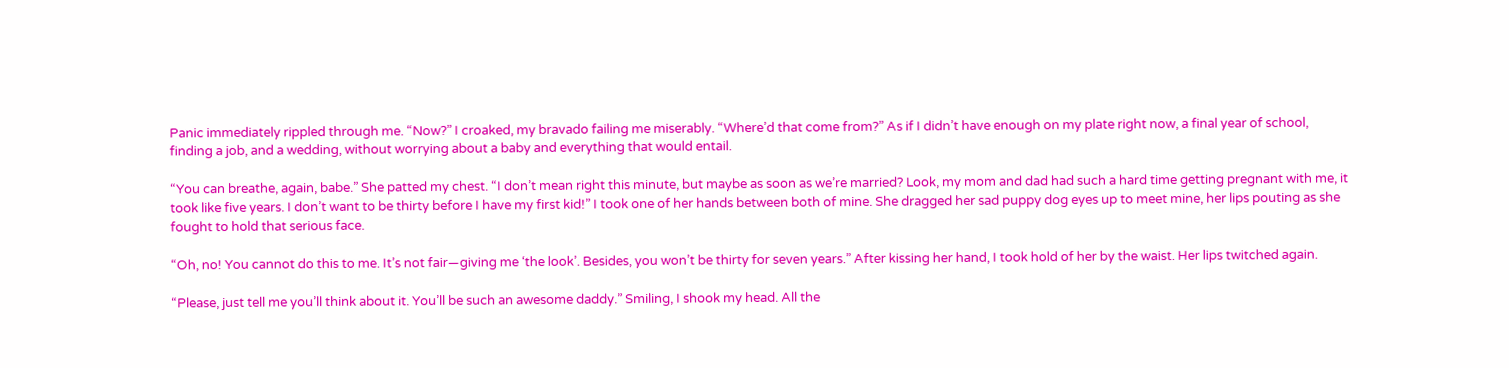Panic immediately rippled through me. “Now?” I croaked, my bravado failing me miserably. “Where’d that come from?” As if I didn’t have enough on my plate right now, a final year of school, finding a job, and a wedding, without worrying about a baby and everything that would entail.

“You can breathe, again, babe.” She patted my chest. “I don’t mean right this minute, but maybe as soon as we’re married? Look, my mom and dad had such a hard time getting pregnant with me, it took like five years. I don’t want to be thirty before I have my first kid!” I took one of her hands between both of mine. She dragged her sad puppy dog eyes up to meet mine, her lips pouting as she fought to hold that serious face.

“Oh, no! You cannot do this to me. It’s not fair—giving me ‘the look’. Besides, you won’t be thirty for seven years.” After kissing her hand, I took hold of her by the waist. Her lips twitched again.

“Please, just tell me you’ll think about it. You’ll be such an awesome daddy.” Smiling, I shook my head. All the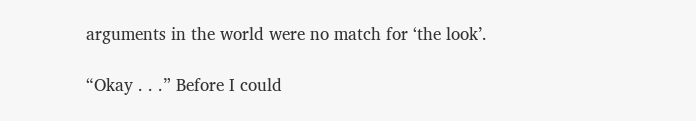arguments in the world were no match for ‘the look’.

“Okay . . .” Before I could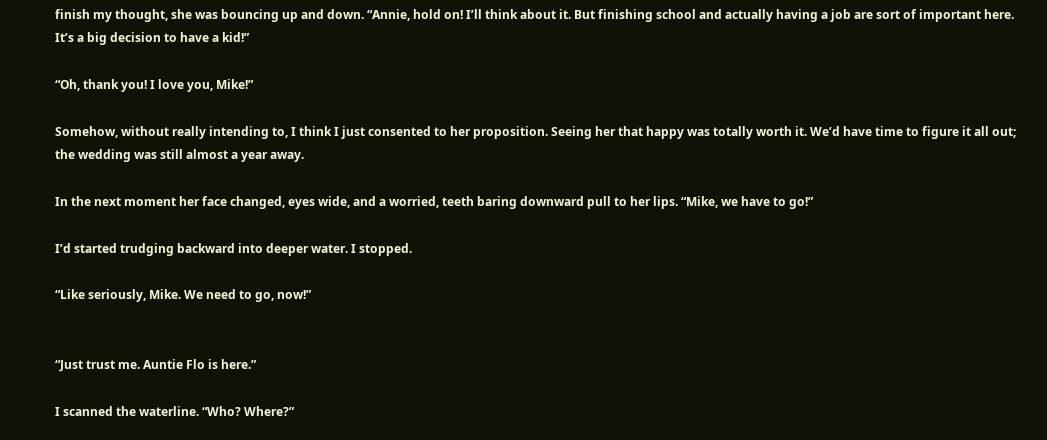finish my thought, she was bouncing up and down. “Annie, hold on! I’ll think about it. But finishing school and actually having a job are sort of important here. It’s a big decision to have a kid!”

“Oh, thank you! I love you, Mike!”

Somehow, without really intending to, I think I just consented to her proposition. Seeing her that happy was totally worth it. We’d have time to figure it all out; the wedding was still almost a year away.

In the next moment her face changed, eyes wide, and a worried, teeth baring downward pull to her lips. “Mike, we have to go!”

I’d started trudging backward into deeper water. I stopped.

“Like seriously, Mike. We need to go, now!”


“Just trust me. Auntie Flo is here.”

I scanned the waterline. “Who? Where?”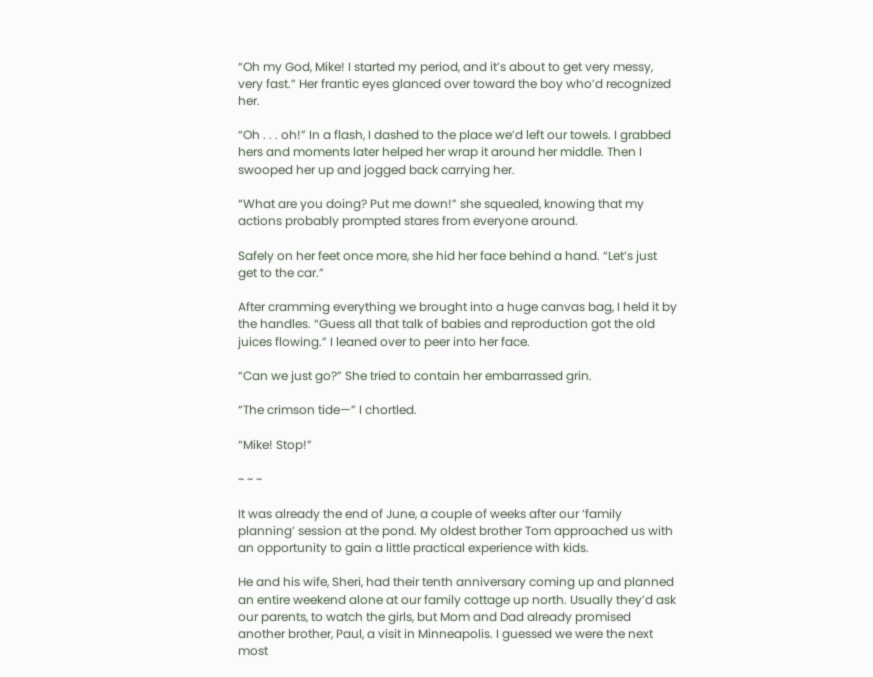“Oh my God, Mike! I started my period, and it’s about to get very messy, very fast.” Her frantic eyes glanced over toward the boy who’d recognized her.

“Oh . . . oh!” In a flash, I dashed to the place we’d left our towels. I grabbed hers and moments later helped her wrap it around her middle. Then I swooped her up and jogged back carrying her.

“What are you doing? Put me down!” she squealed, knowing that my actions probably prompted stares from everyone around.

Safely on her feet once more, she hid her face behind a hand. “Let’s just get to the car.”

After cramming everything we brought into a huge canvas bag, I held it by the handles. “Guess all that talk of babies and reproduction got the old juices flowing.” I leaned over to peer into her face.

“Can we just go?” She tried to contain her embarrassed grin.

“The crimson tide—” I chortled.

“Mike! Stop!”

~ ~ ~

It was already the end of June, a couple of weeks after our ‘family planning’ session at the pond. My oldest brother Tom approached us with an opportunity to gain a little practical experience with kids.

He and his wife, Sheri, had their tenth anniversary coming up and planned an entire weekend alone at our family cottage up north. Usually they’d ask our parents, to watch the girls, but Mom and Dad already promised another brother, Paul, a visit in Minneapolis. I guessed we were the next most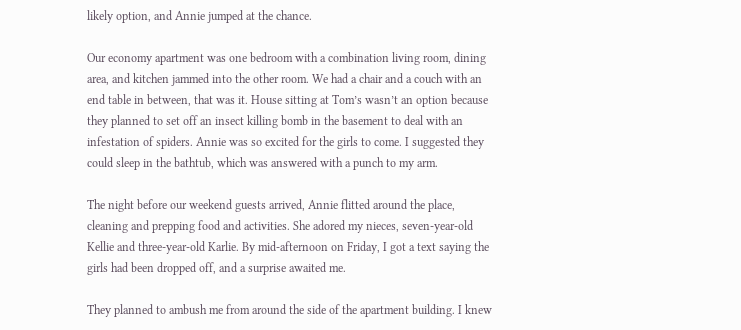likely option, and Annie jumped at the chance.

Our economy apartment was one bedroom with a combination living room, dining area, and kitchen jammed into the other room. We had a chair and a couch with an end table in between, that was it. House sitting at Tom’s wasn’t an option because they planned to set off an insect killing bomb in the basement to deal with an infestation of spiders. Annie was so excited for the girls to come. I suggested they could sleep in the bathtub, which was answered with a punch to my arm.

The night before our weekend guests arrived, Annie flitted around the place, cleaning and prepping food and activities. She adored my nieces, seven-year-old Kellie and three-year-old Karlie. By mid-afternoon on Friday, I got a text saying the girls had been dropped off, and a surprise awaited me.

They planned to ambush me from around the side of the apartment building. I knew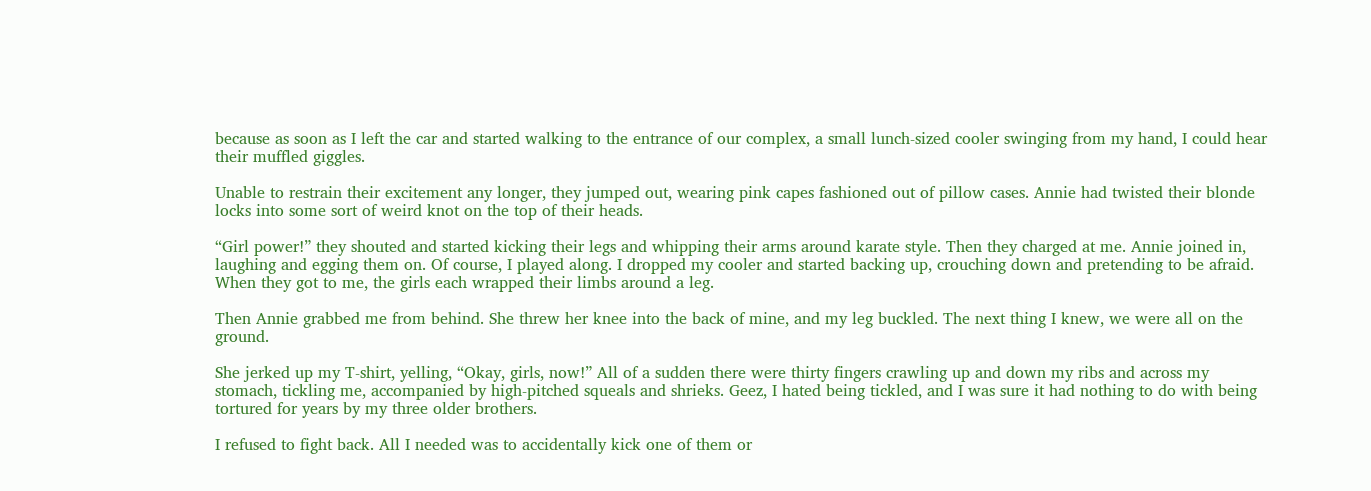because as soon as I left the car and started walking to the entrance of our complex, a small lunch-sized cooler swinging from my hand, I could hear their muffled giggles.

Unable to restrain their excitement any longer, they jumped out, wearing pink capes fashioned out of pillow cases. Annie had twisted their blonde locks into some sort of weird knot on the top of their heads.

“Girl power!” they shouted and started kicking their legs and whipping their arms around karate style. Then they charged at me. Annie joined in, laughing and egging them on. Of course, I played along. I dropped my cooler and started backing up, crouching down and pretending to be afraid. When they got to me, the girls each wrapped their limbs around a leg.

Then Annie grabbed me from behind. She threw her knee into the back of mine, and my leg buckled. The next thing I knew, we were all on the ground.

She jerked up my T-shirt, yelling, “Okay, girls, now!” All of a sudden there were thirty fingers crawling up and down my ribs and across my stomach, tickling me, accompanied by high-pitched squeals and shrieks. Geez, I hated being tickled, and I was sure it had nothing to do with being tortured for years by my three older brothers.

I refused to fight back. All I needed was to accidentally kick one of them or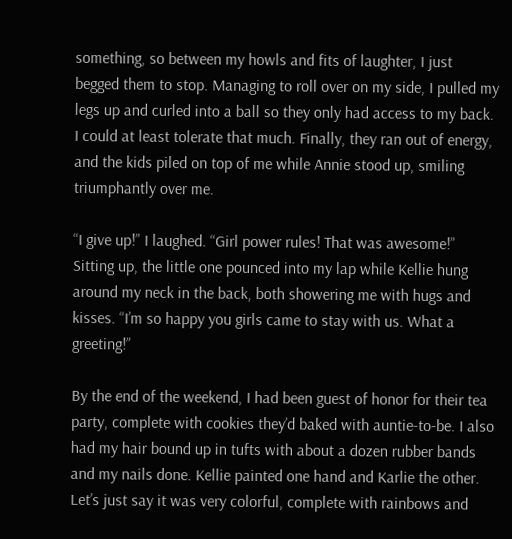something, so between my howls and fits of laughter, I just begged them to stop. Managing to roll over on my side, I pulled my legs up and curled into a ball so they only had access to my back. I could at least tolerate that much. Finally, they ran out of energy, and the kids piled on top of me while Annie stood up, smiling triumphantly over me.

“I give up!” I laughed. “Girl power rules! That was awesome!” Sitting up, the little one pounced into my lap while Kellie hung around my neck in the back, both showering me with hugs and kisses. “I’m so happy you girls came to stay with us. What a greeting!”

By the end of the weekend, I had been guest of honor for their tea party, complete with cookies they’d baked with auntie-to-be. I also had my hair bound up in tufts with about a dozen rubber bands and my nails done. Kellie painted one hand and Karlie the other. Let’s just say it was very colorful, complete with rainbows and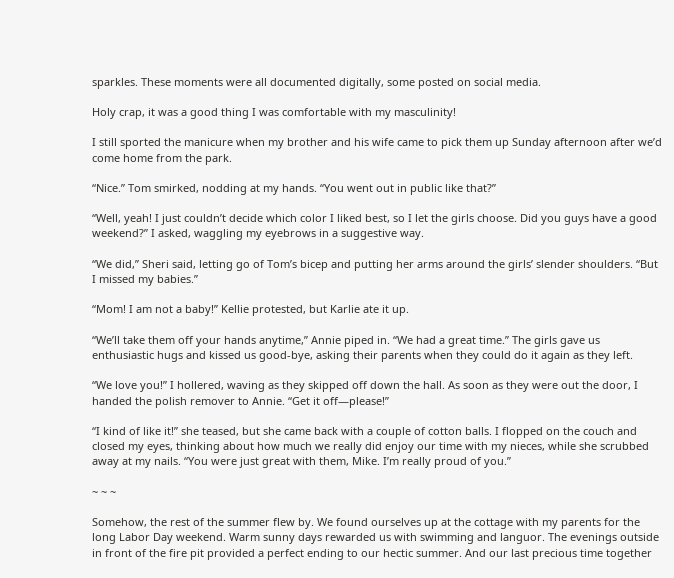sparkles. These moments were all documented digitally, some posted on social media.

Holy crap, it was a good thing I was comfortable with my masculinity!

I still sported the manicure when my brother and his wife came to pick them up Sunday afternoon after we’d come home from the park.

“Nice.” Tom smirked, nodding at my hands. “You went out in public like that?”

“Well, yeah! I just couldn’t decide which color I liked best, so I let the girls choose. Did you guys have a good weekend?” I asked, waggling my eyebrows in a suggestive way.

“We did,” Sheri said, letting go of Tom’s bicep and putting her arms around the girls’ slender shoulders. “But I missed my babies.”

“Mom! I am not a baby!” Kellie protested, but Karlie ate it up.

“We’ll take them off your hands anytime,” Annie piped in. “We had a great time.” The girls gave us enthusiastic hugs and kissed us good-bye, asking their parents when they could do it again as they left.

“We love you!” I hollered, waving as they skipped off down the hall. As soon as they were out the door, I handed the polish remover to Annie. “Get it off—please!”

“I kind of like it!” she teased, but she came back with a couple of cotton balls. I flopped on the couch and closed my eyes, thinking about how much we really did enjoy our time with my nieces, while she scrubbed away at my nails. “You were just great with them, Mike. I’m really proud of you.”

~ ~ ~

Somehow, the rest of the summer flew by. We found ourselves up at the cottage with my parents for the long Labor Day weekend. Warm sunny days rewarded us with swimming and languor. The evenings outside in front of the fire pit provided a perfect ending to our hectic summer. And our last precious time together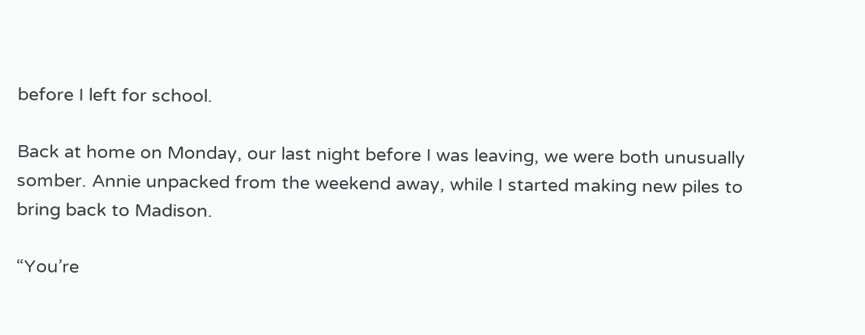before I left for school.

Back at home on Monday, our last night before I was leaving, we were both unusually somber. Annie unpacked from the weekend away, while I started making new piles to bring back to Madison.

“You’re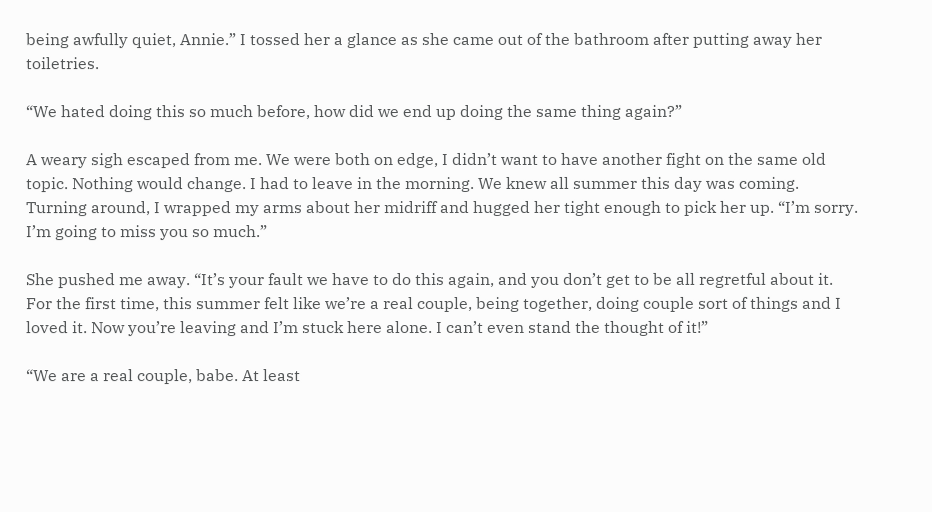being awfully quiet, Annie.” I tossed her a glance as she came out of the bathroom after putting away her toiletries.

“We hated doing this so much before, how did we end up doing the same thing again?”

A weary sigh escaped from me. We were both on edge, I didn’t want to have another fight on the same old topic. Nothing would change. I had to leave in the morning. We knew all summer this day was coming. Turning around, I wrapped my arms about her midriff and hugged her tight enough to pick her up. “I’m sorry. I’m going to miss you so much.”

She pushed me away. “It’s your fault we have to do this again, and you don’t get to be all regretful about it. For the first time, this summer felt like we’re a real couple, being together, doing couple sort of things and I loved it. Now you’re leaving and I’m stuck here alone. I can’t even stand the thought of it!”

“We are a real couple, babe. At least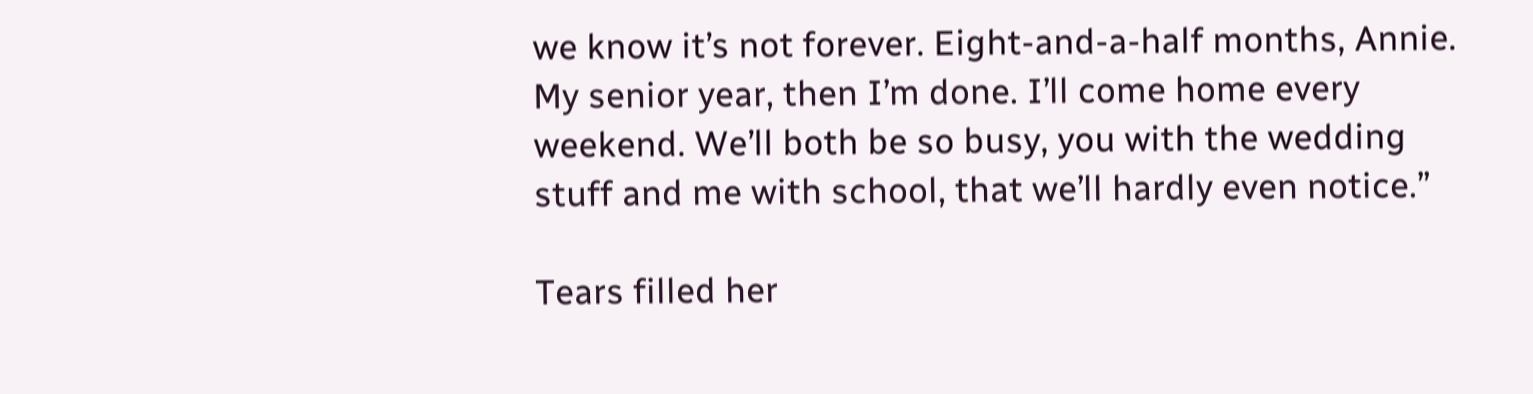we know it’s not forever. Eight-and-a-half months, Annie. My senior year, then I’m done. I’ll come home every weekend. We’ll both be so busy, you with the wedding stuff and me with school, that we’ll hardly even notice.”

Tears filled her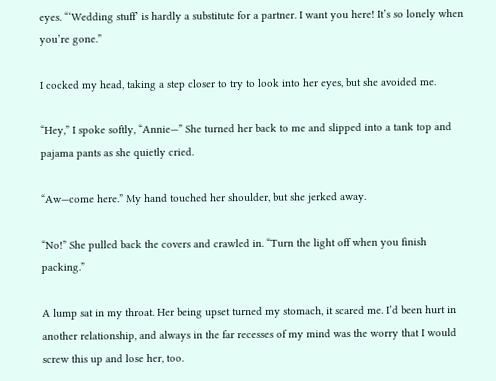eyes. “‘Wedding stuff’ is hardly a substitute for a partner. I want you here! It’s so lonely when you’re gone.”

I cocked my head, taking a step closer to try to look into her eyes, but she avoided me.

“Hey,” I spoke softly, “Annie—” She turned her back to me and slipped into a tank top and pajama pants as she quietly cried.

“Aw—come here.” My hand touched her shoulder, but she jerked away.

“No!” She pulled back the covers and crawled in. “Turn the light off when you finish packing.”

A lump sat in my throat. Her being upset turned my stomach, it scared me. I’d been hurt in another relationship, and always in the far recesses of my mind was the worry that I would screw this up and lose her, too.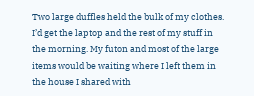Two large duffles held the bulk of my clothes. I’d get the laptop and the rest of my stuff in the morning. My futon and most of the large items would be waiting where I left them in the house I shared with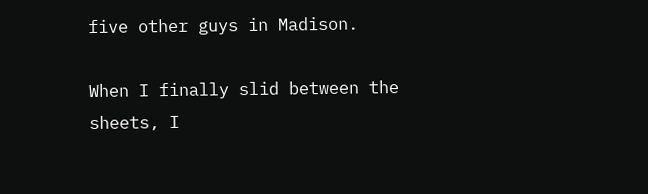five other guys in Madison.

When I finally slid between the sheets, I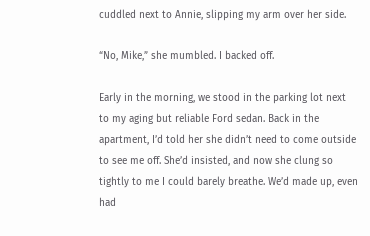cuddled next to Annie, slipping my arm over her side.

“No, Mike,” she mumbled. I backed off.

Early in the morning, we stood in the parking lot next to my aging but reliable Ford sedan. Back in the apartment, I’d told her she didn’t need to come outside to see me off. She’d insisted, and now she clung so tightly to me I could barely breathe. We’d made up, even had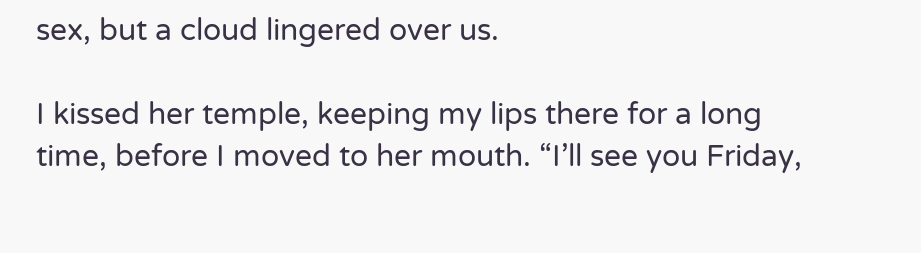sex, but a cloud lingered over us.

I kissed her temple, keeping my lips there for a long time, before I moved to her mouth. “I’ll see you Friday,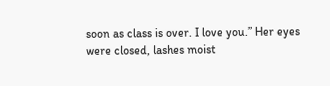soon as class is over. I love you.” Her eyes were closed, lashes moist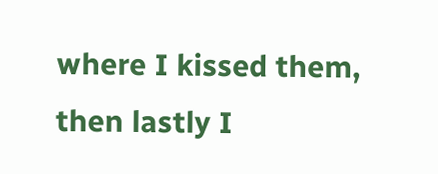where I kissed them, then lastly I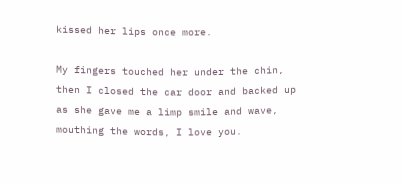kissed her lips once more.

My fingers touched her under the chin, then I closed the car door and backed up as she gave me a limp smile and wave, mouthing the words, I love you.